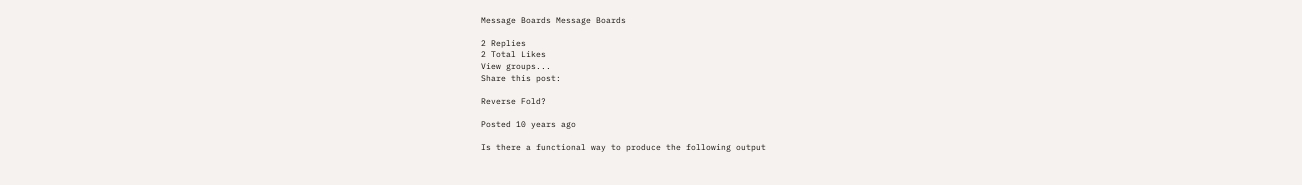Message Boards Message Boards

2 Replies
2 Total Likes
View groups...
Share this post:

Reverse Fold?

Posted 10 years ago

Is there a functional way to produce the following output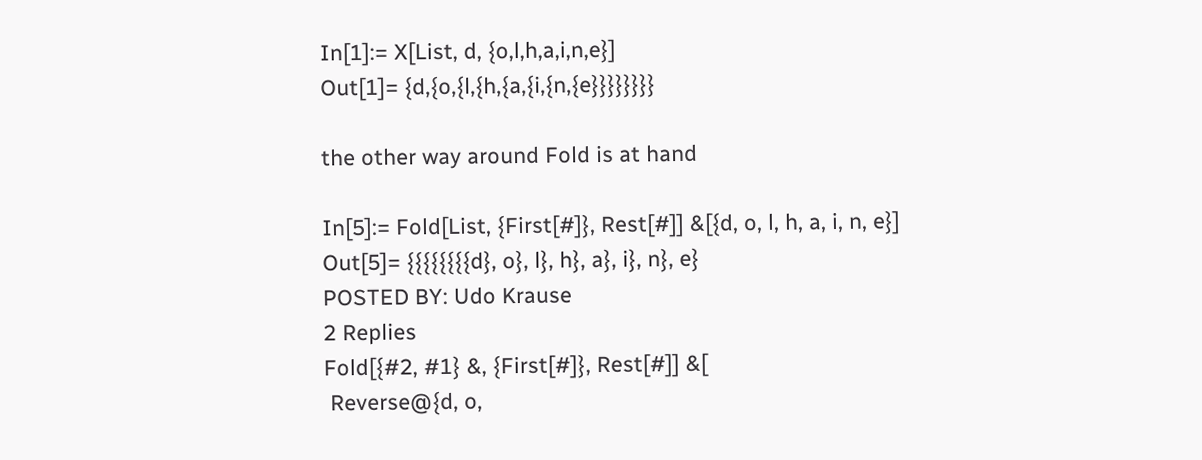In[1]:= X[List, d, {o,l,h,a,i,n,e}]
Out[1]= {d,{o,{l,{h,{a,{i,{n,{e}}}}}}}}

the other way around Fold is at hand

In[5]:= Fold[List, {First[#]}, Rest[#]] &[{d, o, l, h, a, i, n, e}]
Out[5]= {{{{{{{{d}, o}, l}, h}, a}, i}, n}, e}
POSTED BY: Udo Krause
2 Replies
Fold[{#2, #1} &, {First[#]}, Rest[#]] &[
 Reverse@{d, o,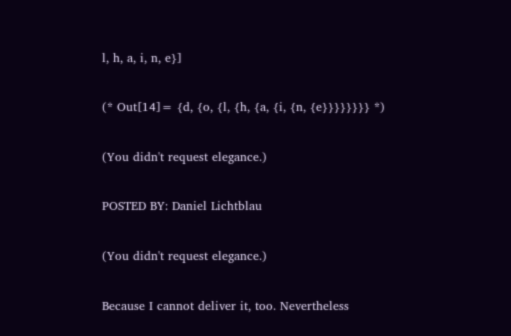l, h, a, i, n, e}]

(* Out[14]= {d, {o, {l, {h, {a, {i, {n, {e}}}}}}}} *)

(You didn't request elegance.)

POSTED BY: Daniel Lichtblau

(You didn't request elegance.)

Because I cannot deliver it, too. Nevertheless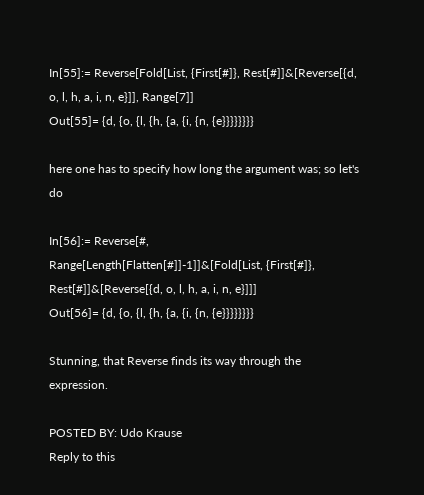In[55]:= Reverse[Fold[List, {First[#]}, Rest[#]]&[Reverse[{d, o, l, h, a, i, n, e}]], Range[7]]
Out[55]= {d, {o, {l, {h, {a, {i, {n, {e}}}}}}}}

here one has to specify how long the argument was; so let's do

In[56]:= Reverse[#, Range[Length[Flatten[#]]-1]]&[Fold[List, {First[#]}, Rest[#]]&[Reverse[{d, o, l, h, a, i, n, e}]]]
Out[56]= {d, {o, {l, {h, {a, {i, {n, {e}}}}}}}}

Stunning, that Reverse finds its way through the expression.

POSTED BY: Udo Krause
Reply to this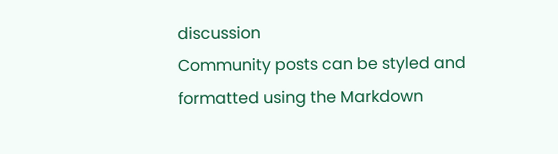discussion
Community posts can be styled and formatted using the Markdown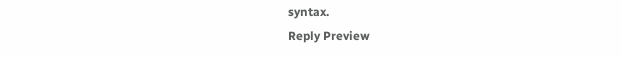syntax.
Reply Preview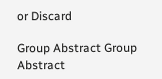or Discard

Group Abstract Group Abstract